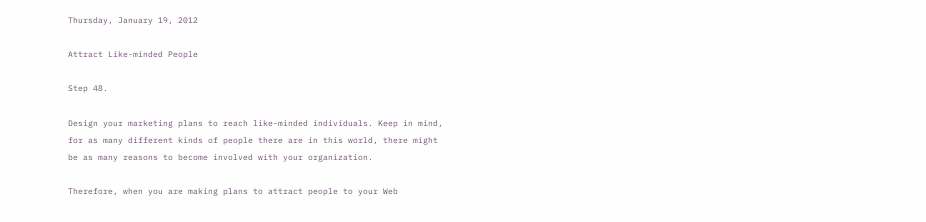Thursday, January 19, 2012

Attract Like-minded People

Step 48.

Design your marketing plans to reach like-minded individuals. Keep in mind, for as many different kinds of people there are in this world, there might be as many reasons to become involved with your organization.

Therefore, when you are making plans to attract people to your Web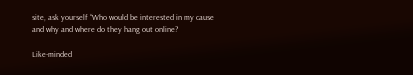site, ask yourself “Who would be interested in my cause and why and where do they hang out online?

Like-minded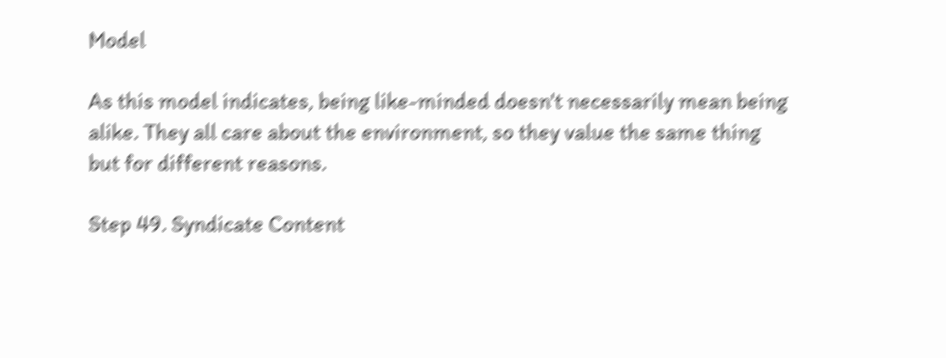Model

As this model indicates, being like-minded doesn't necessarily mean being alike. They all care about the environment, so they value the same thing but for different reasons.

Step 49. Syndicate Content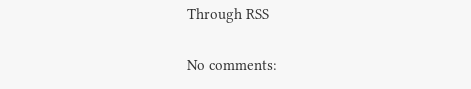Through RSS

No comments: